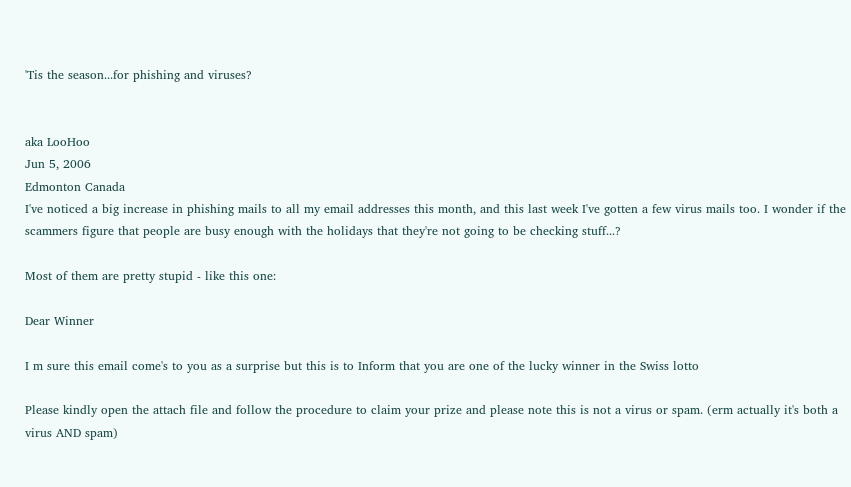'Tis the season...for phishing and viruses?


aka LooHoo
Jun 5, 2006
Edmonton Canada
I've noticed a big increase in phishing mails to all my email addresses this month, and this last week I've gotten a few virus mails too. I wonder if the scammers figure that people are busy enough with the holidays that they're not going to be checking stuff...?

Most of them are pretty stupid - like this one:

Dear Winner

I m sure this email come's to you as a surprise but this is to Inform that you are one of the lucky winner in the Swiss lotto

Please kindly open the attach file and follow the procedure to claim your prize and please note this is not a virus or spam. (erm actually it's both a virus AND spam)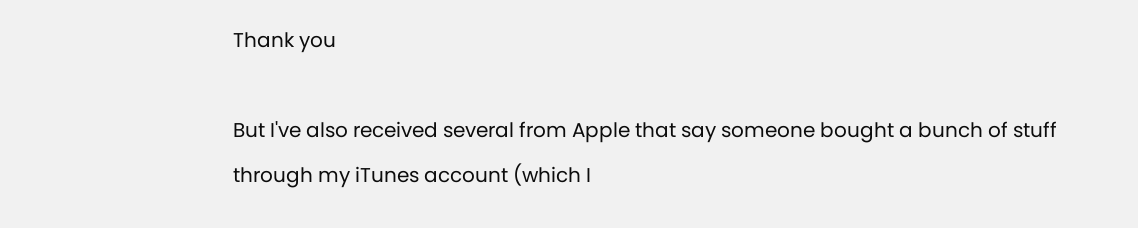Thank you

But I've also received several from Apple that say someone bought a bunch of stuff through my iTunes account (which I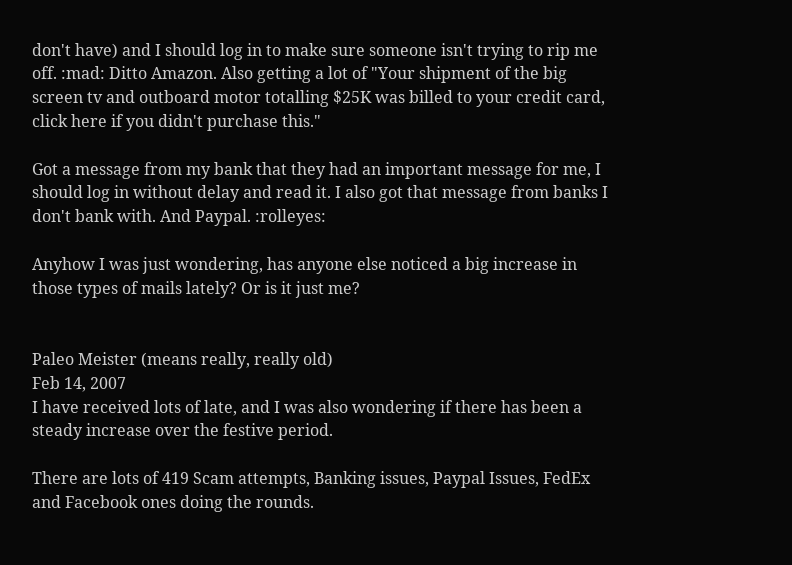don't have) and I should log in to make sure someone isn't trying to rip me off. :mad: Ditto Amazon. Also getting a lot of "Your shipment of the big screen tv and outboard motor totalling $25K was billed to your credit card, click here if you didn't purchase this."

Got a message from my bank that they had an important message for me, I should log in without delay and read it. I also got that message from banks I don't bank with. And Paypal. :rolleyes:

Anyhow I was just wondering, has anyone else noticed a big increase in those types of mails lately? Or is it just me?


Paleo Meister (means really, really old)
Feb 14, 2007
I have received lots of late, and I was also wondering if there has been a steady increase over the festive period.

There are lots of 419 Scam attempts, Banking issues, Paypal Issues, FedEx and Facebook ones doing the rounds.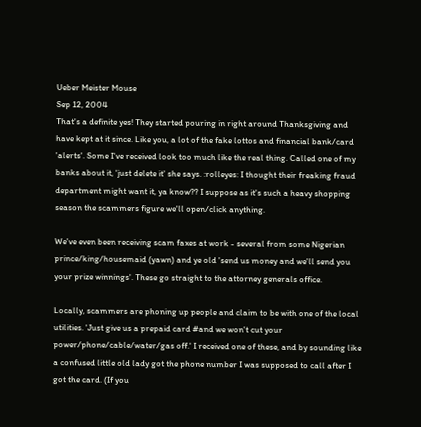Ueber Meister Mouse
Sep 12, 2004
That's a definite yes! They started pouring in right around Thanksgiving and have kept at it since. Like you, a lot of the fake lottos and financial bank/card 'alerts'. Some I've received look too much like the real thing. Called one of my banks about it, 'just delete it' she says. :rolleyes: I thought their freaking fraud department might want it, ya know?? I suppose as it's such a heavy shopping season the scammers figure we'll open/click anything.

We've even been receiving scam faxes at work - several from some Nigerian prince/king/housemaid (yawn) and ye old 'send us money and we'll send you your prize winnings'. These go straight to the attorney generals office.

Locally, scammers are phoning up people and claim to be with one of the local utilities. 'Just give us a prepaid card #and we won't cut your power/phone/cable/water/gas off.' I received one of these, and by sounding like a confused little old lady got the phone number I was supposed to call after I got the card. (If you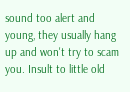sound too alert and young, they usually hang up and won't try to scam you. Insult to little old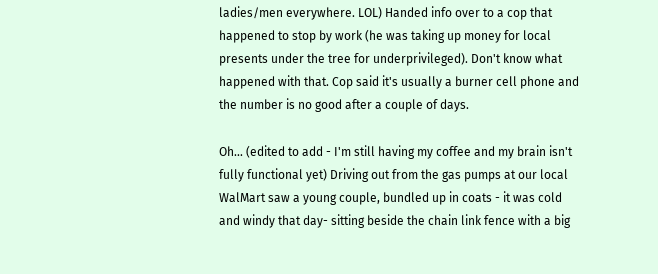ladies/men everywhere. LOL) Handed info over to a cop that happened to stop by work (he was taking up money for local presents under the tree for underprivileged). Don't know what happened with that. Cop said it's usually a burner cell phone and the number is no good after a couple of days.

Oh... (edited to add - I'm still having my coffee and my brain isn't fully functional yet) Driving out from the gas pumps at our local WalMart saw a young couple, bundled up in coats - it was cold and windy that day- sitting beside the chain link fence with a big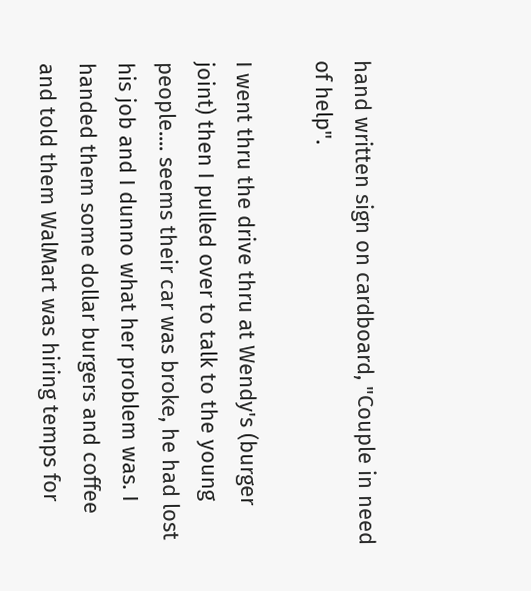hand written sign on cardboard, "Couple in need of help".

I went thru the drive thru at Wendy's (burger joint) then I pulled over to talk to the young people.... seems their car was broke, he had lost his job and I dunno what her problem was. I handed them some dollar burgers and coffee and told them WalMart was hiring temps for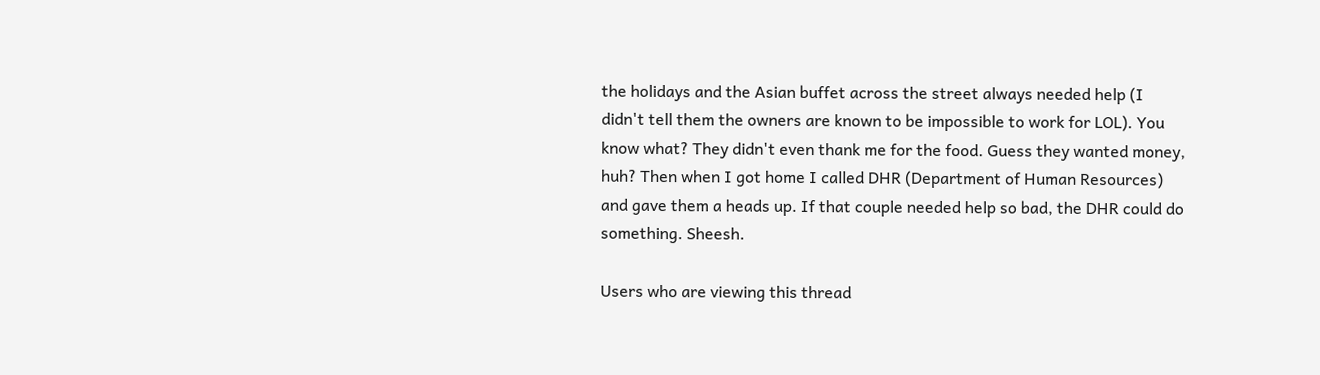the holidays and the Asian buffet across the street always needed help (I didn't tell them the owners are known to be impossible to work for LOL). You know what? They didn't even thank me for the food. Guess they wanted money, huh? Then when I got home I called DHR (Department of Human Resources) and gave them a heads up. If that couple needed help so bad, the DHR could do something. Sheesh.

Users who are viewing this thread